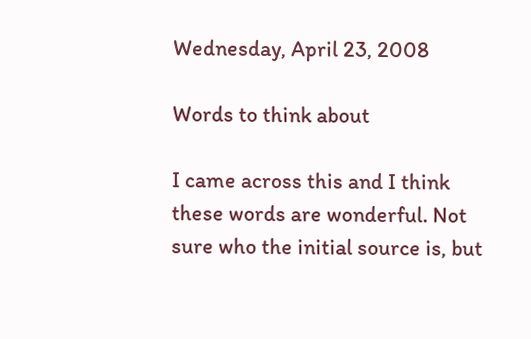Wednesday, April 23, 2008

Words to think about

I came across this and I think these words are wonderful. Not sure who the initial source is, but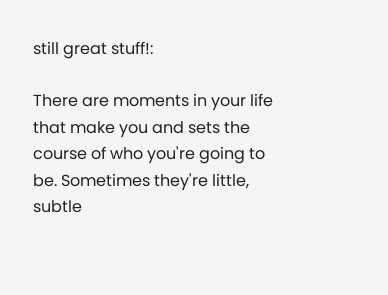still great stuff!:

There are moments in your life that make you and sets the course of who you're going to be. Sometimes they're little, subtle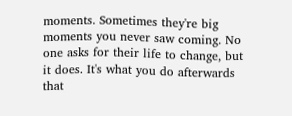moments. Sometimes they're big moments you never saw coming. No one asks for their life to change, but it does. It's what you do afterwards that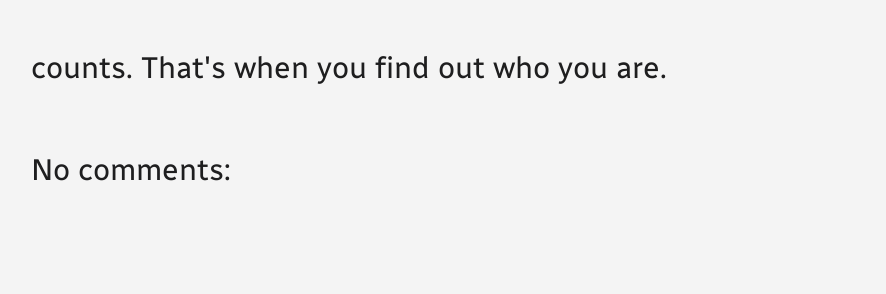counts. That's when you find out who you are.

No comments: